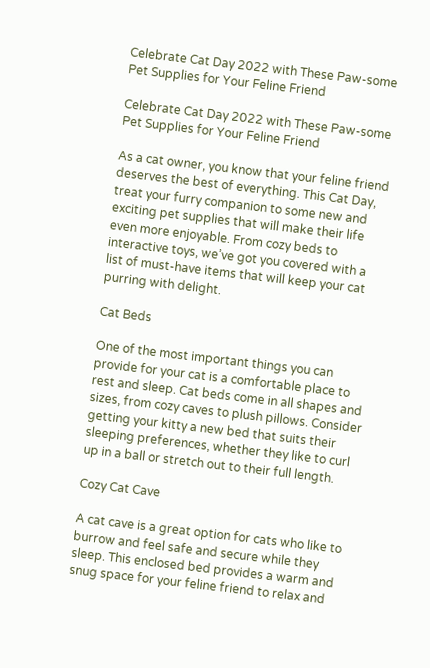Celebrate Cat Day 2022 with These Paw-some Pet Supplies for Your Feline Friend

Celebrate Cat Day 2022 with These Paw-some Pet Supplies for Your Feline Friend

As a cat owner, you know that your feline friend deserves the best of everything. This Cat Day, treat your furry companion to some new and exciting pet supplies that will make their life even more enjoyable. From cozy beds to interactive toys, we’ve got you covered with a list of must-have items that will keep your cat purring with delight.

Cat Beds

One of the most important things you can provide for your cat is a comfortable place to rest and sleep. Cat beds come in all shapes and sizes, from cozy caves to plush pillows. Consider getting your kitty a new bed that suits their sleeping preferences, whether they like to curl up in a ball or stretch out to their full length.

Cozy Cat Cave

A cat cave is a great option for cats who like to burrow and feel safe and secure while they sleep. This enclosed bed provides a warm and snug space for your feline friend to relax and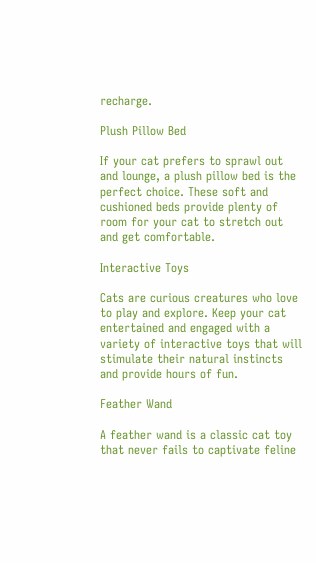recharge.

Plush Pillow Bed

If your cat prefers to sprawl out and lounge, a plush pillow bed is the perfect choice. These soft and cushioned beds provide plenty of room for your cat to stretch out and get comfortable.

Interactive Toys

Cats are curious creatures who love to play and explore. Keep your cat entertained and engaged with a variety of interactive toys that will stimulate their natural instincts and provide hours of fun.

Feather Wand

A feather wand is a classic cat toy that never fails to captivate feline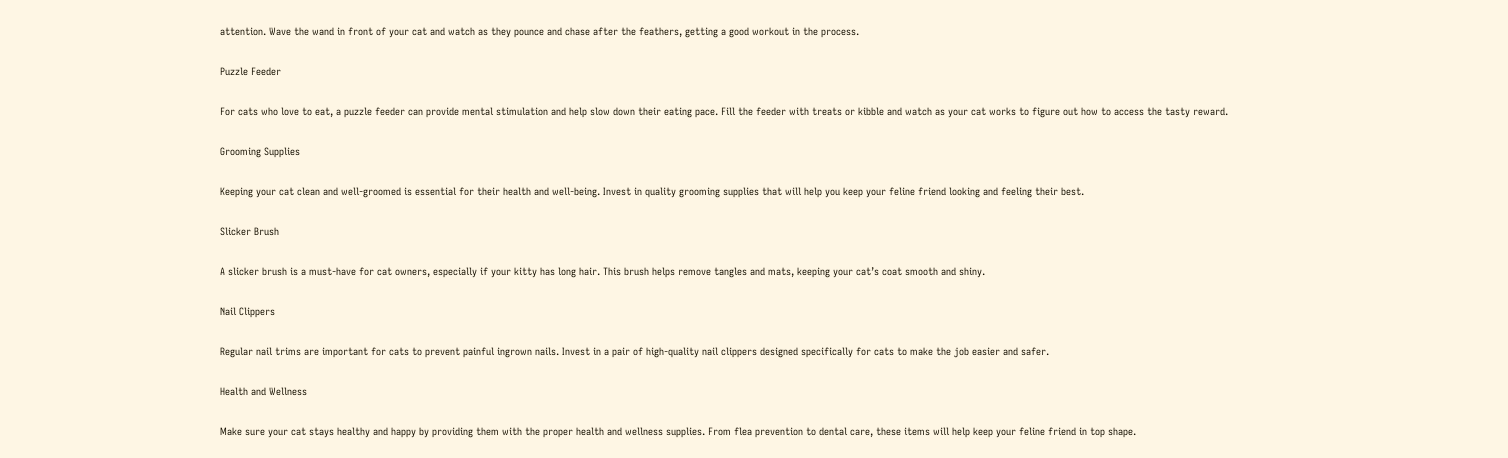attention. Wave the wand in front of your cat and watch as they pounce and chase after the feathers, getting a good workout in the process.

Puzzle Feeder

For cats who love to eat, a puzzle feeder can provide mental stimulation and help slow down their eating pace. Fill the feeder with treats or kibble and watch as your cat works to figure out how to access the tasty reward.

Grooming Supplies

Keeping your cat clean and well-groomed is essential for their health and well-being. Invest in quality grooming supplies that will help you keep your feline friend looking and feeling their best.

Slicker Brush

A slicker brush is a must-have for cat owners, especially if your kitty has long hair. This brush helps remove tangles and mats, keeping your cat’s coat smooth and shiny.

Nail Clippers

Regular nail trims are important for cats to prevent painful ingrown nails. Invest in a pair of high-quality nail clippers designed specifically for cats to make the job easier and safer.

Health and Wellness

Make sure your cat stays healthy and happy by providing them with the proper health and wellness supplies. From flea prevention to dental care, these items will help keep your feline friend in top shape.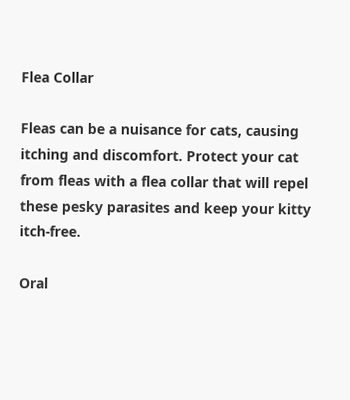Flea Collar

Fleas can be a nuisance for cats, causing itching and discomfort. Protect your cat from fleas with a flea collar that will repel these pesky parasites and keep your kitty itch-free.

Oral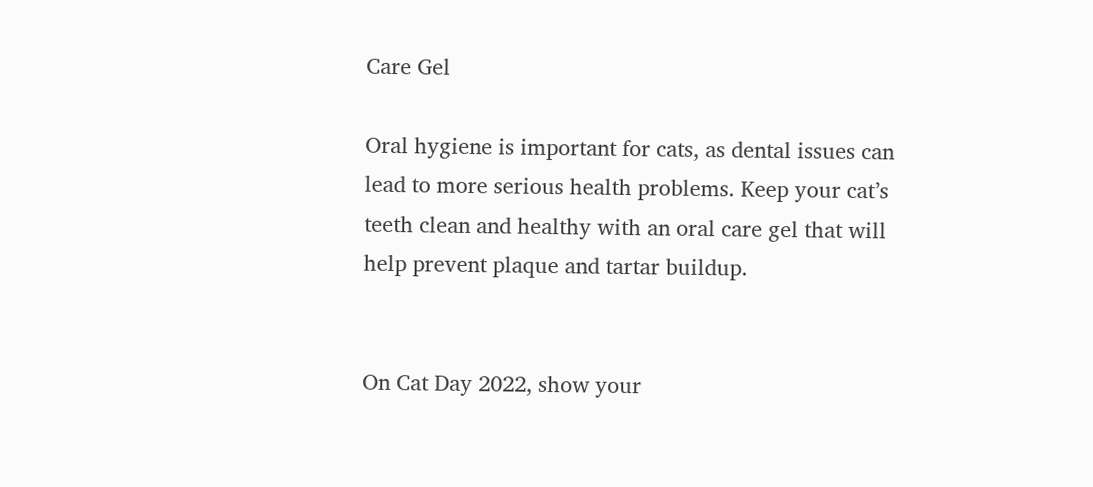Care Gel

Oral hygiene is important for cats, as dental issues can lead to more serious health problems. Keep your cat’s teeth clean and healthy with an oral care gel that will help prevent plaque and tartar buildup.


On Cat Day 2022, show your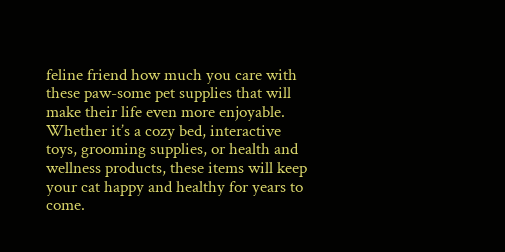feline friend how much you care with these paw-some pet supplies that will make their life even more enjoyable. Whether it’s a cozy bed, interactive toys, grooming supplies, or health and wellness products, these items will keep your cat happy and healthy for years to come.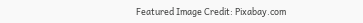Featured Image Credit: Pixabay.com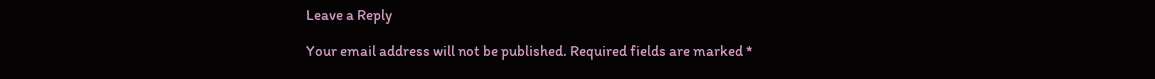Leave a Reply

Your email address will not be published. Required fields are marked *